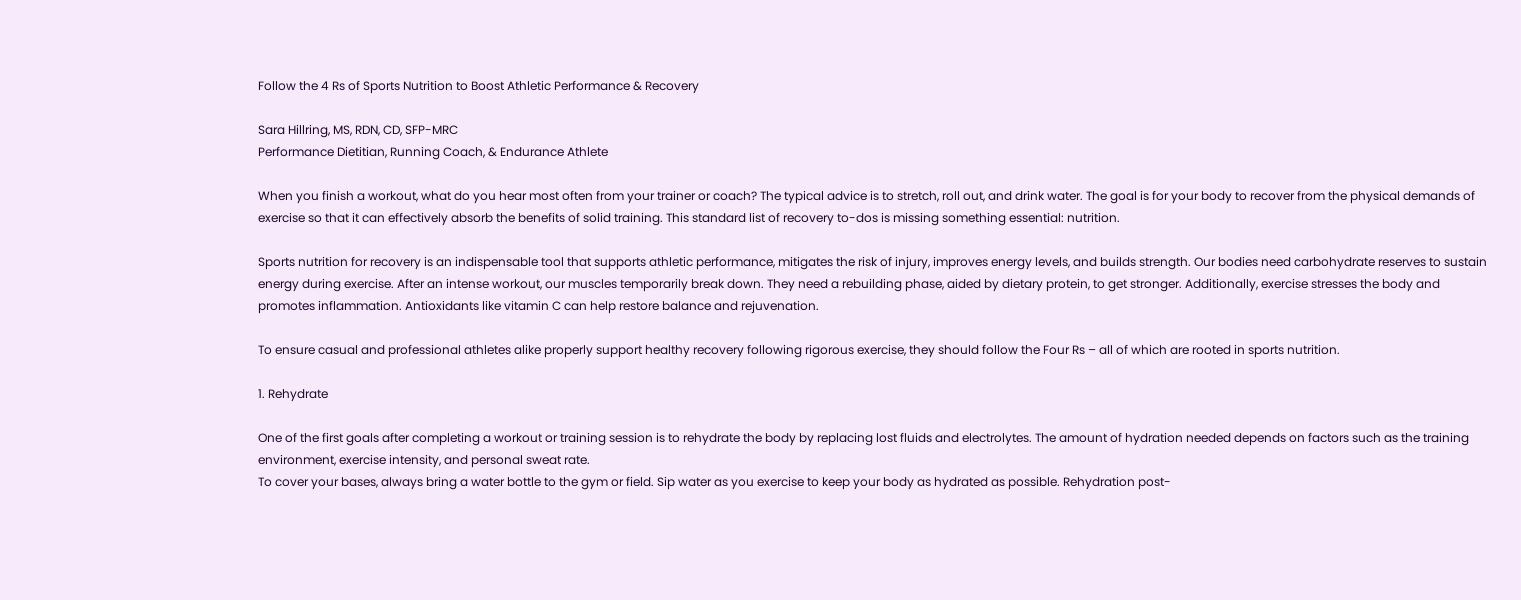Follow the 4 Rs of Sports Nutrition to Boost Athletic Performance & Recovery

Sara Hillring, MS, RDN, CD, SFP-MRC
Performance Dietitian, Running Coach, & Endurance Athlete

When you finish a workout, what do you hear most often from your trainer or coach? The typical advice is to stretch, roll out, and drink water. The goal is for your body to recover from the physical demands of exercise so that it can effectively absorb the benefits of solid training. This standard list of recovery to-dos is missing something essential: nutrition.

Sports nutrition for recovery is an indispensable tool that supports athletic performance, mitigates the risk of injury, improves energy levels, and builds strength. Our bodies need carbohydrate reserves to sustain energy during exercise. After an intense workout, our muscles temporarily break down. They need a rebuilding phase, aided by dietary protein, to get stronger. Additionally, exercise stresses the body and promotes inflammation. Antioxidants like vitamin C can help restore balance and rejuvenation.

To ensure casual and professional athletes alike properly support healthy recovery following rigorous exercise, they should follow the Four Rs – all of which are rooted in sports nutrition.

1. Rehydrate

One of the first goals after completing a workout or training session is to rehydrate the body by replacing lost fluids and electrolytes. The amount of hydration needed depends on factors such as the training environment, exercise intensity, and personal sweat rate.
To cover your bases, always bring a water bottle to the gym or field. Sip water as you exercise to keep your body as hydrated as possible. Rehydration post-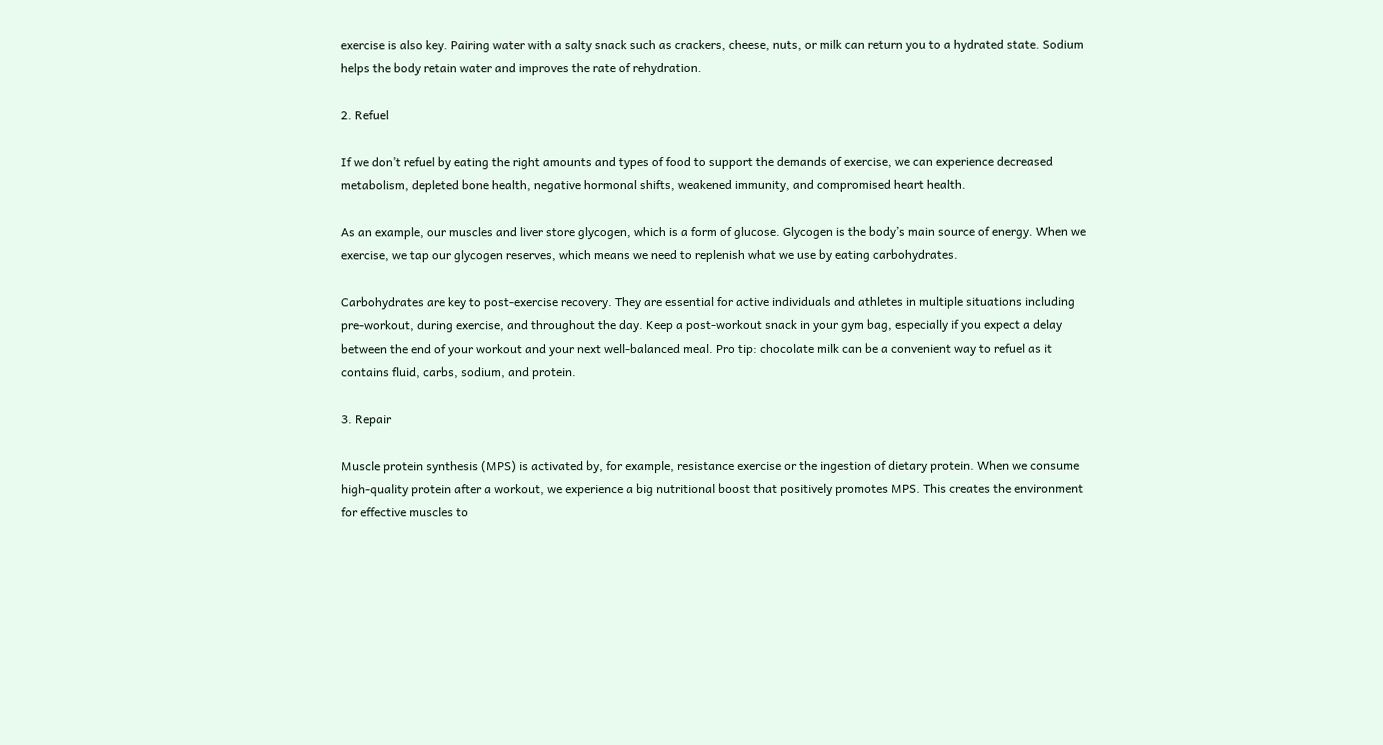exercise is also key. Pairing water with a salty snack such as crackers, cheese, nuts, or milk can return you to a hydrated state. Sodium helps the body retain water and improves the rate of rehydration.

2. Refuel

If we don’t refuel by eating the right amounts and types of food to support the demands of exercise, we can experience decreased metabolism, depleted bone health, negative hormonal shifts, weakened immunity, and compromised heart health.

As an example, our muscles and liver store glycogen, which is a form of glucose. Glycogen is the body’s main source of energy. When we exercise, we tap our glycogen reserves, which means we need to replenish what we use by eating carbohydrates.

Carbohydrates are key to post-exercise recovery. They are essential for active individuals and athletes in multiple situations including pre-workout, during exercise, and throughout the day. Keep a post-workout snack in your gym bag, especially if you expect a delay between the end of your workout and your next well-balanced meal. Pro tip: chocolate milk can be a convenient way to refuel as it contains fluid, carbs, sodium, and protein.

3. Repair

Muscle protein synthesis (MPS) is activated by, for example, resistance exercise or the ingestion of dietary protein. When we consume high-quality protein after a workout, we experience a big nutritional boost that positively promotes MPS. This creates the environment for effective muscles to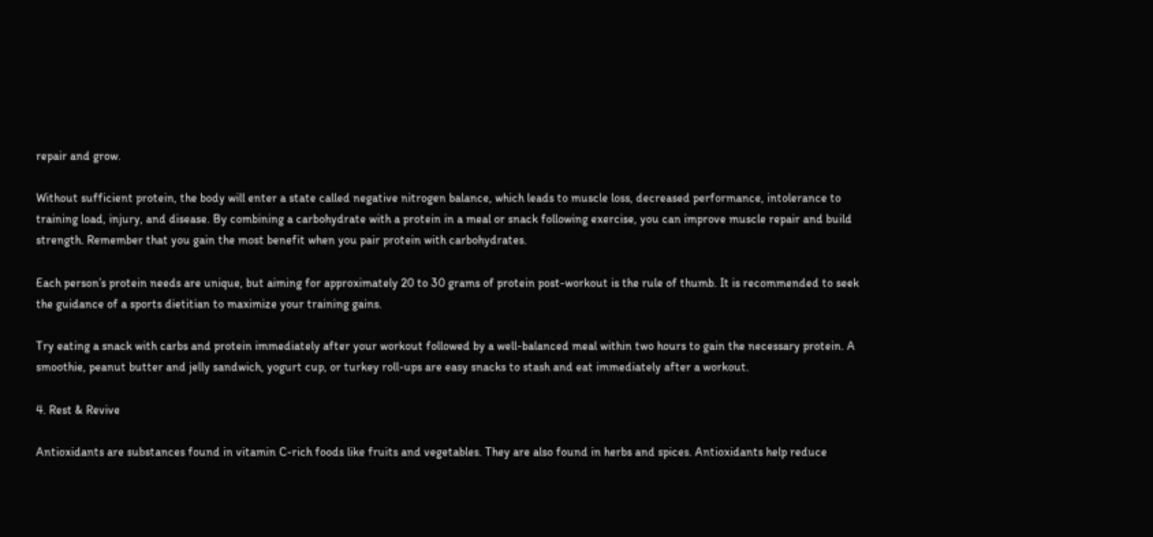repair and grow.

Without sufficient protein, the body will enter a state called negative nitrogen balance, which leads to muscle loss, decreased performance, intolerance to training load, injury, and disease. By combining a carbohydrate with a protein in a meal or snack following exercise, you can improve muscle repair and build strength. Remember that you gain the most benefit when you pair protein with carbohydrates.

Each person’s protein needs are unique, but aiming for approximately 20 to 30 grams of protein post-workout is the rule of thumb. It is recommended to seek the guidance of a sports dietitian to maximize your training gains.

Try eating a snack with carbs and protein immediately after your workout followed by a well-balanced meal within two hours to gain the necessary protein. A smoothie, peanut butter and jelly sandwich, yogurt cup, or turkey roll-ups are easy snacks to stash and eat immediately after a workout.

4. Rest & Revive

Antioxidants are substances found in vitamin C-rich foods like fruits and vegetables. They are also found in herbs and spices. Antioxidants help reduce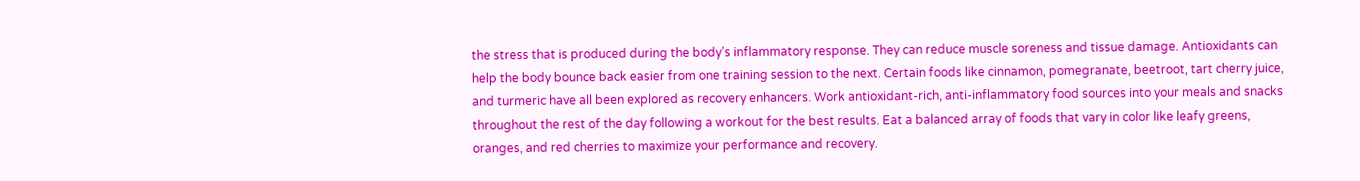the stress that is produced during the body’s inflammatory response. They can reduce muscle soreness and tissue damage. Antioxidants can help the body bounce back easier from one training session to the next. Certain foods like cinnamon, pomegranate, beetroot, tart cherry juice, and turmeric have all been explored as recovery enhancers. Work antioxidant-rich, anti-inflammatory food sources into your meals and snacks throughout the rest of the day following a workout for the best results. Eat a balanced array of foods that vary in color like leafy greens, oranges, and red cherries to maximize your performance and recovery.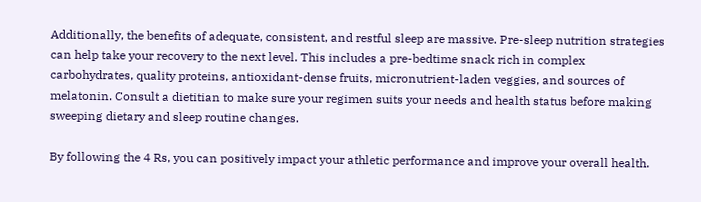Additionally, the benefits of adequate, consistent, and restful sleep are massive. Pre-sleep nutrition strategies can help take your recovery to the next level. This includes a pre-bedtime snack rich in complex carbohydrates, quality proteins, antioxidant-dense fruits, micronutrient-laden veggies, and sources of melatonin. Consult a dietitian to make sure your regimen suits your needs and health status before making sweeping dietary and sleep routine changes.

By following the 4 Rs, you can positively impact your athletic performance and improve your overall health.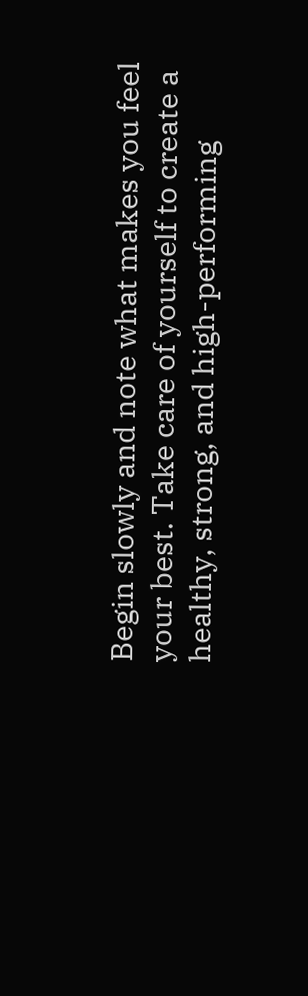Begin slowly and note what makes you feel your best. Take care of yourself to create a healthy, strong, and high-performing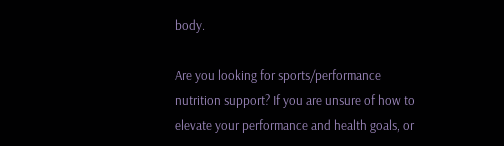body.

Are you looking for sports/performance nutrition support? If you are unsure of how to elevate your performance and health goals, or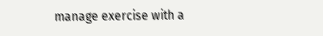manage exercise with a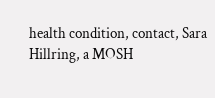health condition, contact, Sara Hillring, a MOSH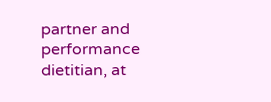partner and performance dietitian, at